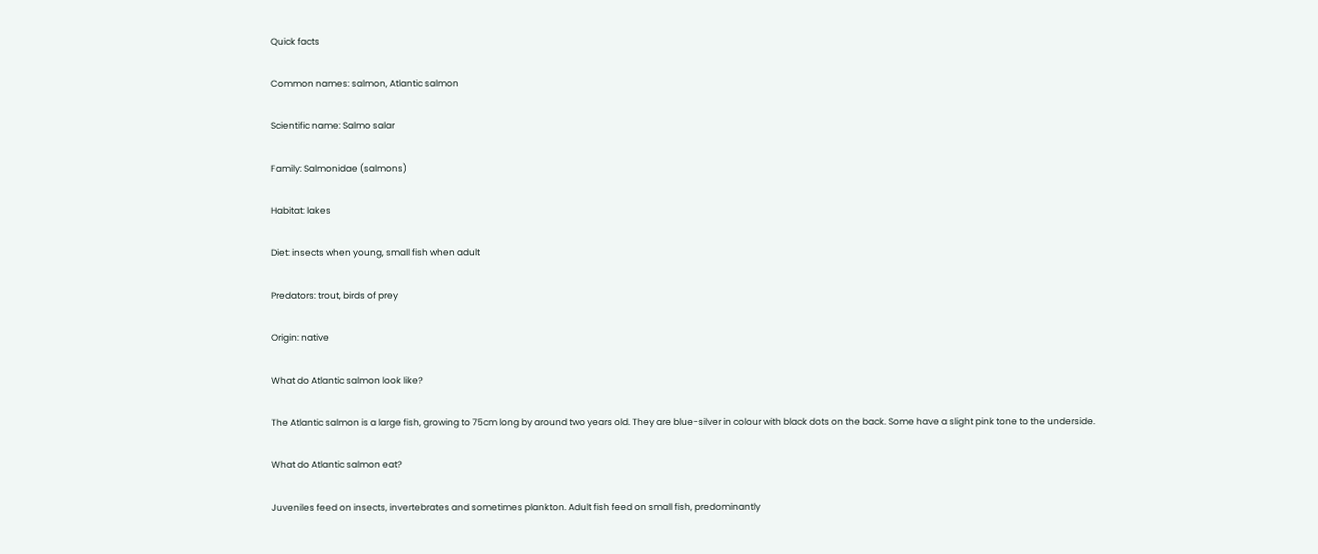Quick facts

Common names: salmon, Atlantic salmon

Scientific name: Salmo salar

Family: Salmonidae (salmons)

Habitat: lakes

Diet: insects when young, small fish when adult

Predators: trout, birds of prey

Origin: native

What do Atlantic salmon look like?

The Atlantic salmon is a large fish, growing to 75cm long by around two years old. They are blue-silver in colour with black dots on the back. Some have a slight pink tone to the underside.

What do Atlantic salmon eat?

Juveniles feed on insects, invertebrates and sometimes plankton. Adult fish feed on small fish, predominantly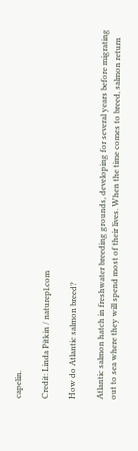capelin.

Credit: Linda Pitkin / naturepl.com

How do Atlantic salmon breed?

Atlantic salmon hatch in freshwater breeding grounds, developing for several years before migrating out to sea where they will spend most of their lives. When the time comes to breed, salmon return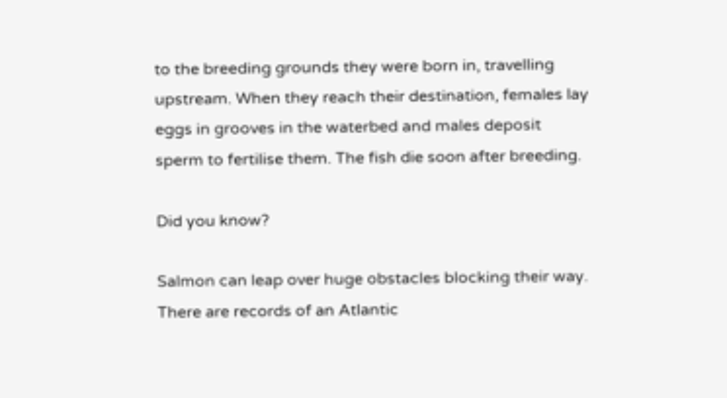to the breeding grounds they were born in, travelling upstream. When they reach their destination, females lay eggs in grooves in the waterbed and males deposit sperm to fertilise them. The fish die soon after breeding.

Did you know?

Salmon can leap over huge obstacles blocking their way. There are records of an Atlantic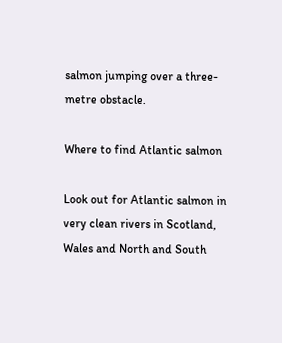salmon jumping over a three-metre obstacle.

Where to find Atlantic salmon

Look out for Atlantic salmon in very clean rivers in Scotland, Wales and North and South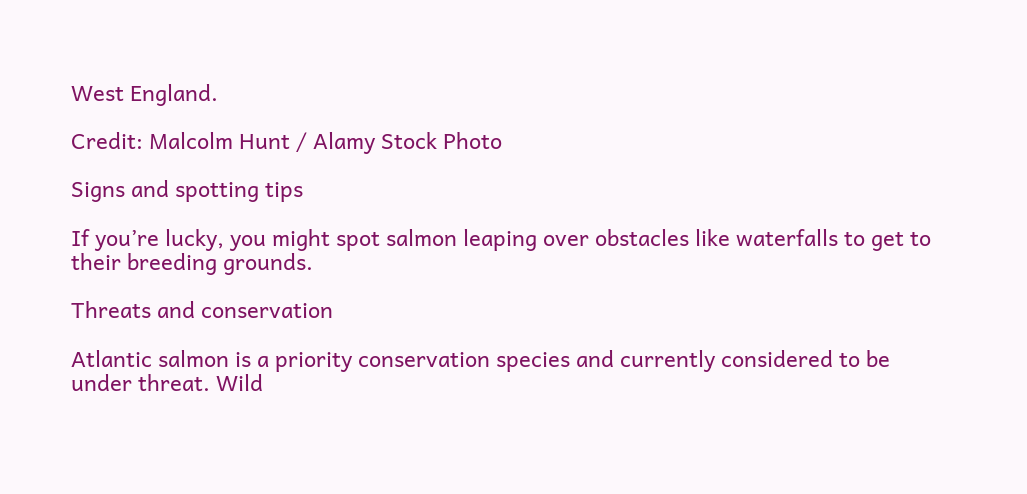West England.

Credit: Malcolm Hunt / Alamy Stock Photo

Signs and spotting tips

If you’re lucky, you might spot salmon leaping over obstacles like waterfalls to get to their breeding grounds.

Threats and conservation

Atlantic salmon is a priority conservation species and currently considered to be under threat. Wild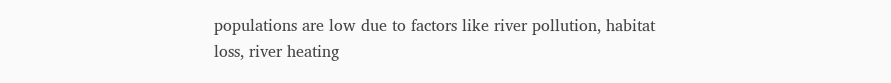populations are low due to factors like river pollution, habitat loss, river heating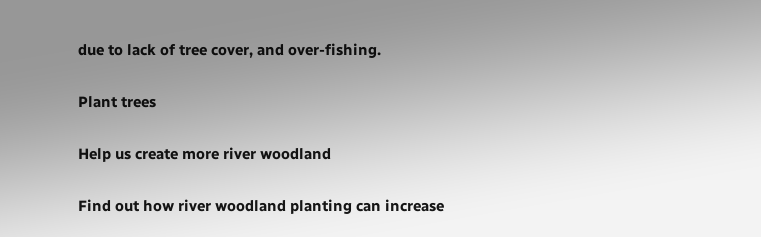due to lack of tree cover, and over-fishing.

Plant trees

Help us create more river woodland

Find out how river woodland planting can increase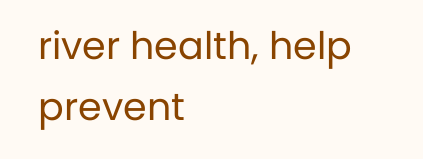river health, help prevent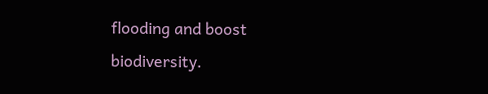flooding and boost biodiversity.